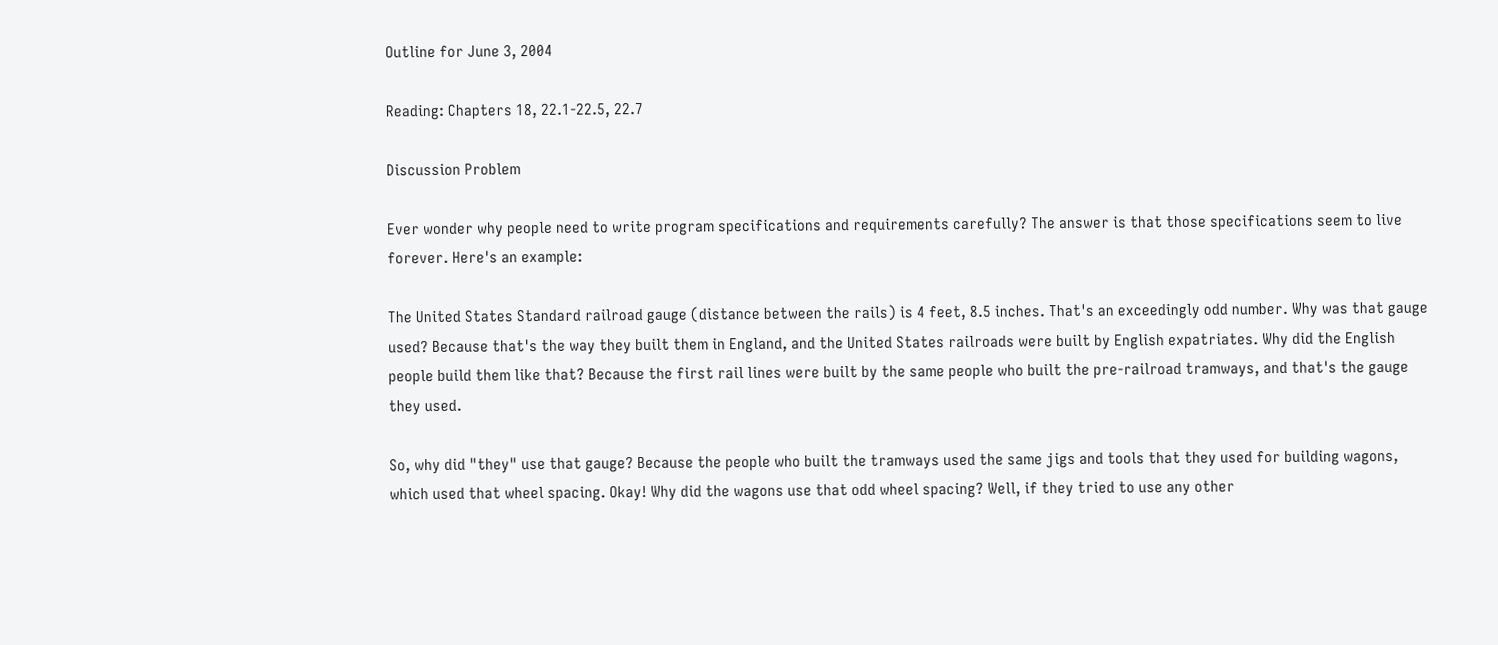Outline for June 3, 2004

Reading: Chapters 18, 22.1-22.5, 22.7

Discussion Problem

Ever wonder why people need to write program specifications and requirements carefully? The answer is that those specifications seem to live forever. Here's an example:

The United States Standard railroad gauge (distance between the rails) is 4 feet, 8.5 inches. That's an exceedingly odd number. Why was that gauge used? Because that's the way they built them in England, and the United States railroads were built by English expatriates. Why did the English people build them like that? Because the first rail lines were built by the same people who built the pre-railroad tramways, and that's the gauge they used.

So, why did "they" use that gauge? Because the people who built the tramways used the same jigs and tools that they used for building wagons, which used that wheel spacing. Okay! Why did the wagons use that odd wheel spacing? Well, if they tried to use any other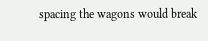spacing the wagons would break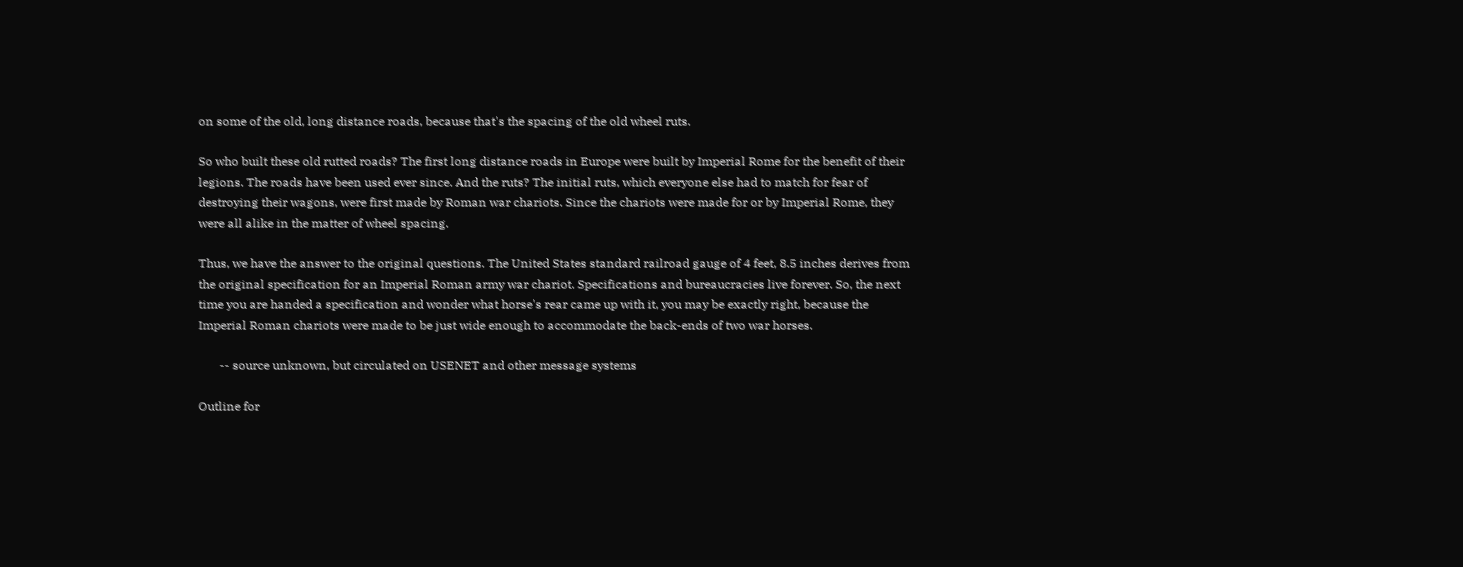on some of the old, long distance roads, because that's the spacing of the old wheel ruts.

So who built these old rutted roads? The first long distance roads in Europe were built by Imperial Rome for the benefit of their legions. The roads have been used ever since. And the ruts? The initial ruts, which everyone else had to match for fear of destroying their wagons, were first made by Roman war chariots. Since the chariots were made for or by Imperial Rome, they were all alike in the matter of wheel spacing.

Thus, we have the answer to the original questions. The United States standard railroad gauge of 4 feet, 8.5 inches derives from the original specification for an Imperial Roman army war chariot. Specifications and bureaucracies live forever. So, the next time you are handed a specification and wonder what horse's rear came up with it, you may be exactly right, because the Imperial Roman chariots were made to be just wide enough to accommodate the back-ends of two war horses.

       -- source unknown, but circulated on USENET and other message systems

Outline for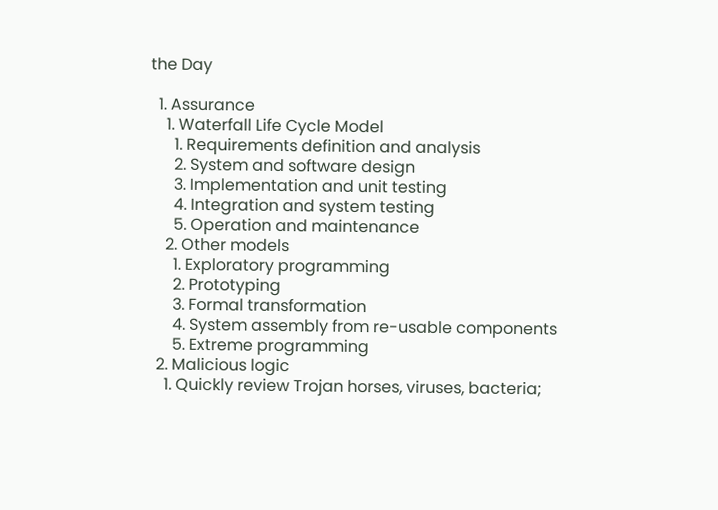the Day

  1. Assurance
    1. Waterfall Life Cycle Model
      1. Requirements definition and analysis
      2. System and software design
      3. Implementation and unit testing
      4. Integration and system testing
      5. Operation and maintenance
    2. Other models
      1. Exploratory programming
      2. Prototyping
      3. Formal transformation
      4. System assembly from re-usable components
      5. Extreme programming
  2. Malicious logic
    1. Quickly review Trojan horses, viruses, bacteria;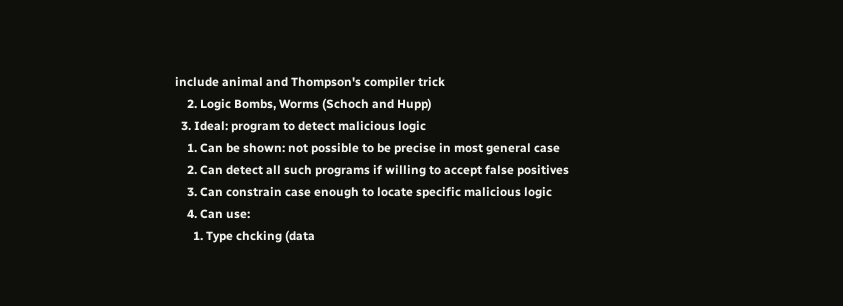include animal and Thompson's compiler trick
    2. Logic Bombs, Worms (Schoch and Hupp)
  3. Ideal: program to detect malicious logic
    1. Can be shown: not possible to be precise in most general case
    2. Can detect all such programs if willing to accept false positives
    3. Can constrain case enough to locate specific malicious logic
    4. Can use:
      1. Type chcking (data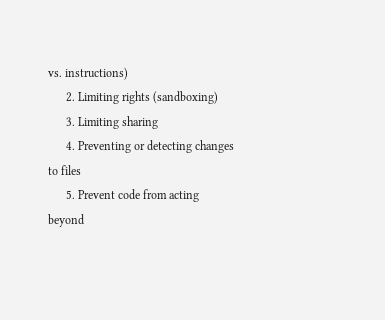vs. instructions)
      2. Limiting rights (sandboxing)
      3. Limiting sharing
      4. Preventing or detecting changes to files
      5. Prevent code from acting beyond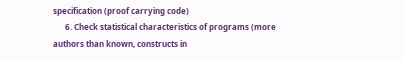specification (proof carrying code)
      6. Check statistical characteristics of programs (more authors than known, constructs in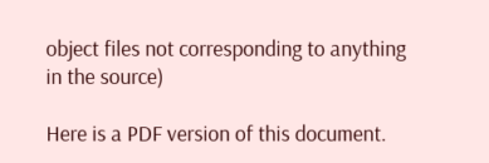object files not corresponding to anything in the source)

Here is a PDF version of this document.